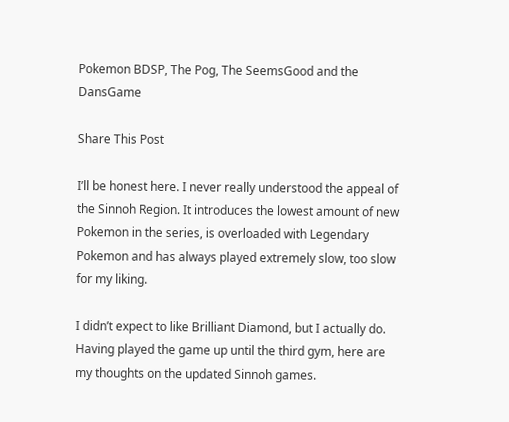Pokemon BDSP, The Pog, The SeemsGood and the DansGame

Share This Post

I’ll be honest here. I never really understood the appeal of the Sinnoh Region. It introduces the lowest amount of new Pokemon in the series, is overloaded with Legendary Pokemon and has always played extremely slow, too slow for my liking.

I didn’t expect to like Brilliant Diamond, but I actually do. Having played the game up until the third gym, here are my thoughts on the updated Sinnoh games.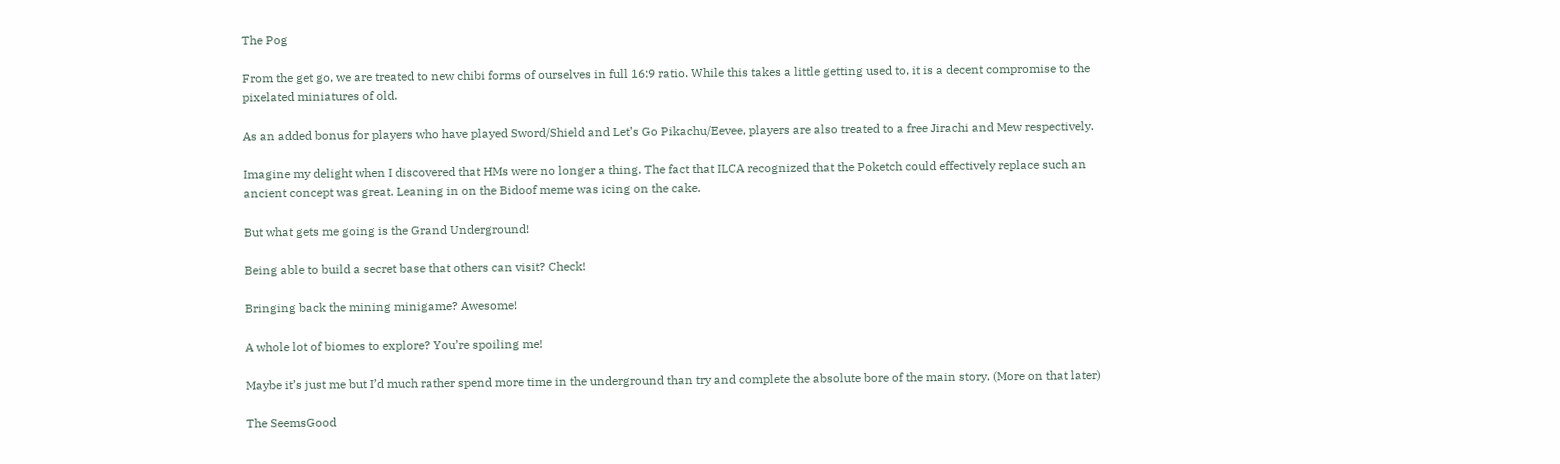The Pog

From the get go, we are treated to new chibi forms of ourselves in full 16:9 ratio. While this takes a little getting used to, it is a decent compromise to the pixelated miniatures of old.

As an added bonus for players who have played Sword/Shield and Let’s Go Pikachu/Eevee, players are also treated to a free Jirachi and Mew respectively.

Imagine my delight when I discovered that HMs were no longer a thing. The fact that ILCA recognized that the Poketch could effectively replace such an ancient concept was great. Leaning in on the Bidoof meme was icing on the cake.

But what gets me going is the Grand Underground!

Being able to build a secret base that others can visit? Check!

Bringing back the mining minigame? Awesome!

A whole lot of biomes to explore? You’re spoiling me!

Maybe it’s just me but I’d much rather spend more time in the underground than try and complete the absolute bore of the main story. (More on that later)

The SeemsGood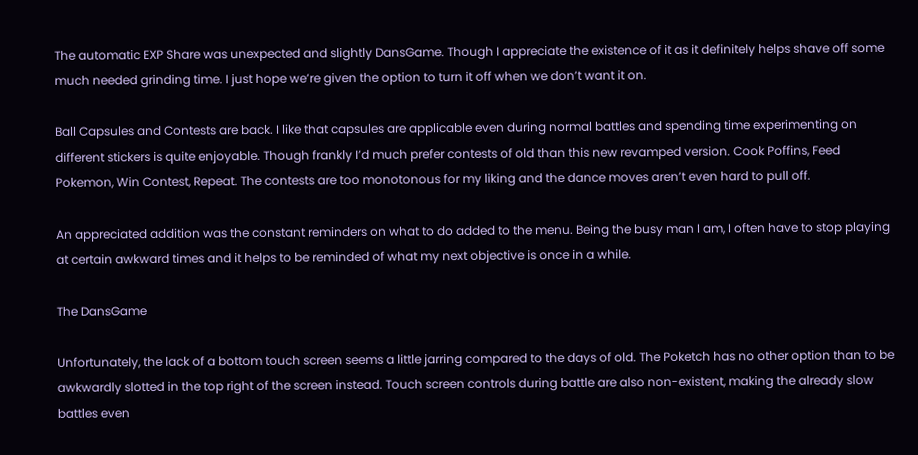The automatic EXP Share was unexpected and slightly DansGame. Though I appreciate the existence of it as it definitely helps shave off some much needed grinding time. I just hope we’re given the option to turn it off when we don’t want it on.

Ball Capsules and Contests are back. I like that capsules are applicable even during normal battles and spending time experimenting on different stickers is quite enjoyable. Though frankly I’d much prefer contests of old than this new revamped version. Cook Poffins, Feed Pokemon, Win Contest, Repeat. The contests are too monotonous for my liking and the dance moves aren’t even hard to pull off.

An appreciated addition was the constant reminders on what to do added to the menu. Being the busy man I am, I often have to stop playing at certain awkward times and it helps to be reminded of what my next objective is once in a while.

The DansGame

Unfortunately, the lack of a bottom touch screen seems a little jarring compared to the days of old. The Poketch has no other option than to be awkwardly slotted in the top right of the screen instead. Touch screen controls during battle are also non-existent, making the already slow battles even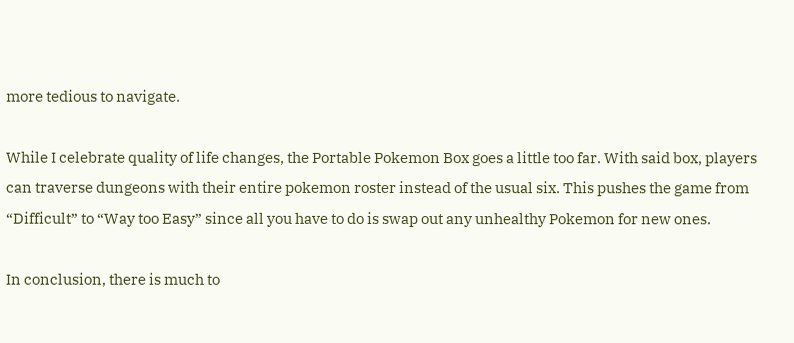more tedious to navigate.

While I celebrate quality of life changes, the Portable Pokemon Box goes a little too far. With said box, players can traverse dungeons with their entire pokemon roster instead of the usual six. This pushes the game from “Difficult” to “Way too Easy” since all you have to do is swap out any unhealthy Pokemon for new ones.

In conclusion, there is much to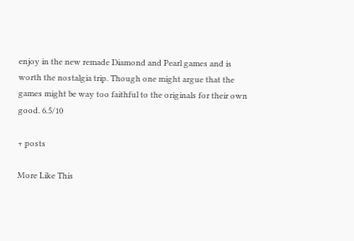enjoy in the new remade Diamond and Pearl games and is worth the nostalgia trip. Though one might argue that the games might be way too faithful to the originals for their own good. 6.5/10

+ posts

More Like This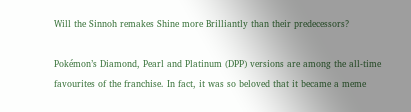Will the Sinnoh remakes Shine more Brilliantly than their predecessors?

Pokémon’s Diamond, Pearl and Platinum (DPP) versions are among the all-time favourites of the franchise. In fact, it was so beloved that it became a meme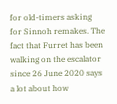for old-timers asking for Sinnoh remakes. The fact that Furret has been walking on the escalator since 26 June 2020 says a lot about how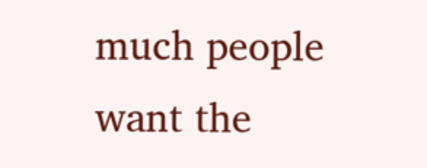much people want the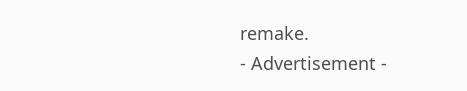remake.
- Advertisement -